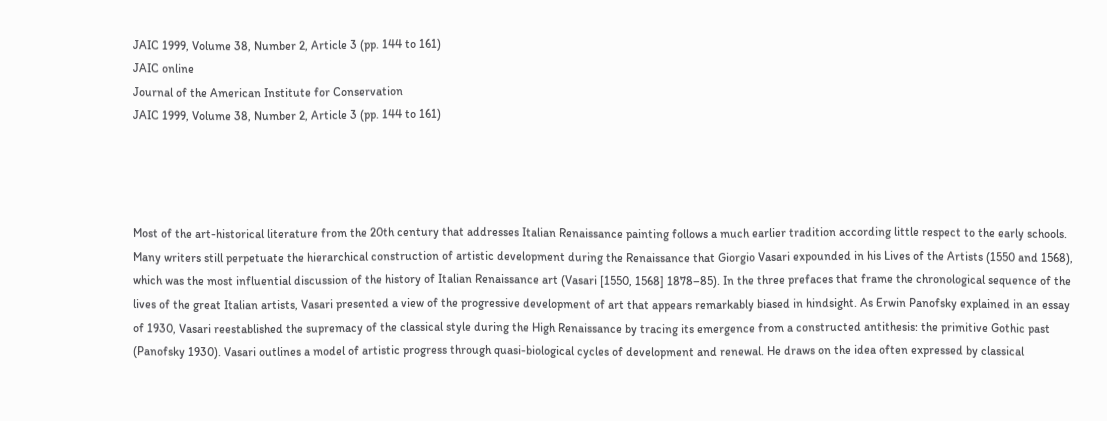JAIC 1999, Volume 38, Number 2, Article 3 (pp. 144 to 161)
JAIC online
Journal of the American Institute for Conservation
JAIC 1999, Volume 38, Number 2, Article 3 (pp. 144 to 161)




Most of the art-historical literature from the 20th century that addresses Italian Renaissance painting follows a much earlier tradition according little respect to the early schools. Many writers still perpetuate the hierarchical construction of artistic development during the Renaissance that Giorgio Vasari expounded in his Lives of the Artists (1550 and 1568), which was the most influential discussion of the history of Italian Renaissance art (Vasari [1550, 1568] 1878–85). In the three prefaces that frame the chronological sequence of the lives of the great Italian artists, Vasari presented a view of the progressive development of art that appears remarkably biased in hindsight. As Erwin Panofsky explained in an essay of 1930, Vasari reestablished the supremacy of the classical style during the High Renaissance by tracing its emergence from a constructed antithesis: the primitive Gothic past (Panofsky 1930). Vasari outlines a model of artistic progress through quasi-biological cycles of development and renewal. He draws on the idea often expressed by classical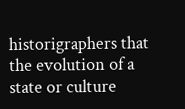historigraphers that the evolution of a state or culture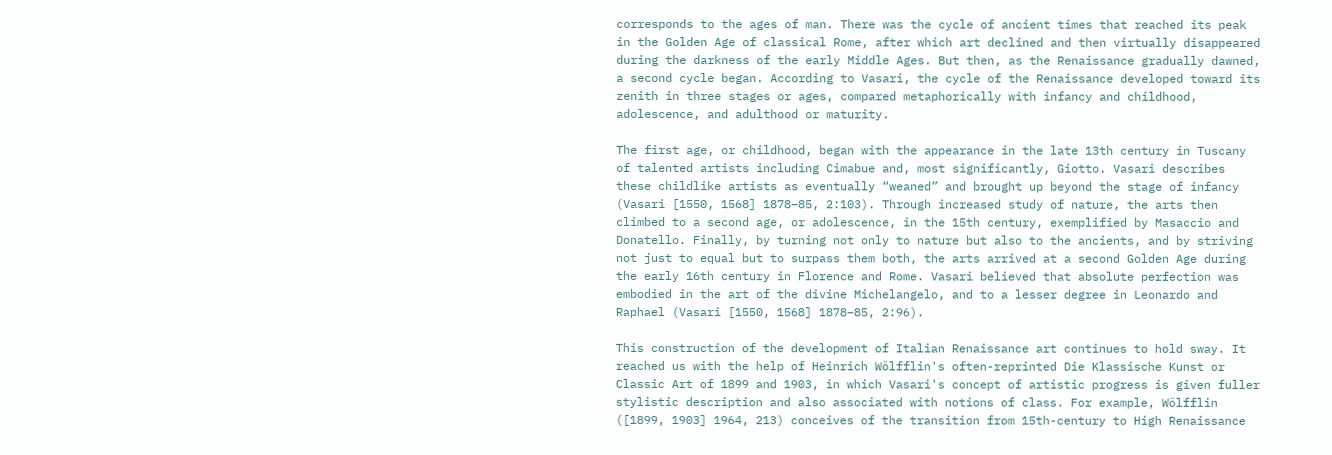corresponds to the ages of man. There was the cycle of ancient times that reached its peak in the Golden Age of classical Rome, after which art declined and then virtually disappeared during the darkness of the early Middle Ages. But then, as the Renaissance gradually dawned, a second cycle began. According to Vasari, the cycle of the Renaissance developed toward its zenith in three stages or ages, compared metaphorically with infancy and childhood, adolescence, and adulthood or maturity.

The first age, or childhood, began with the appearance in the late 13th century in Tuscany of talented artists including Cimabue and, most significantly, Giotto. Vasari describes these childlike artists as eventually “weaned” and brought up beyond the stage of infancy (Vasari [1550, 1568] 1878–85, 2:103). Through increased study of nature, the arts then climbed to a second age, or adolescence, in the 15th century, exemplified by Masaccio and Donatello. Finally, by turning not only to nature but also to the ancients, and by striving not just to equal but to surpass them both, the arts arrived at a second Golden Age during the early 16th century in Florence and Rome. Vasari believed that absolute perfection was embodied in the art of the divine Michelangelo, and to a lesser degree in Leonardo and Raphael (Vasari [1550, 1568] 1878–85, 2:96).

This construction of the development of Italian Renaissance art continues to hold sway. It reached us with the help of Heinrich Wölfflin's often-reprinted Die Klassische Kunst or Classic Art of 1899 and 1903, in which Vasari's concept of artistic progress is given fuller stylistic description and also associated with notions of class. For example, Wölfflin ([1899, 1903] 1964, 213) conceives of the transition from 15th-century to High Renaissance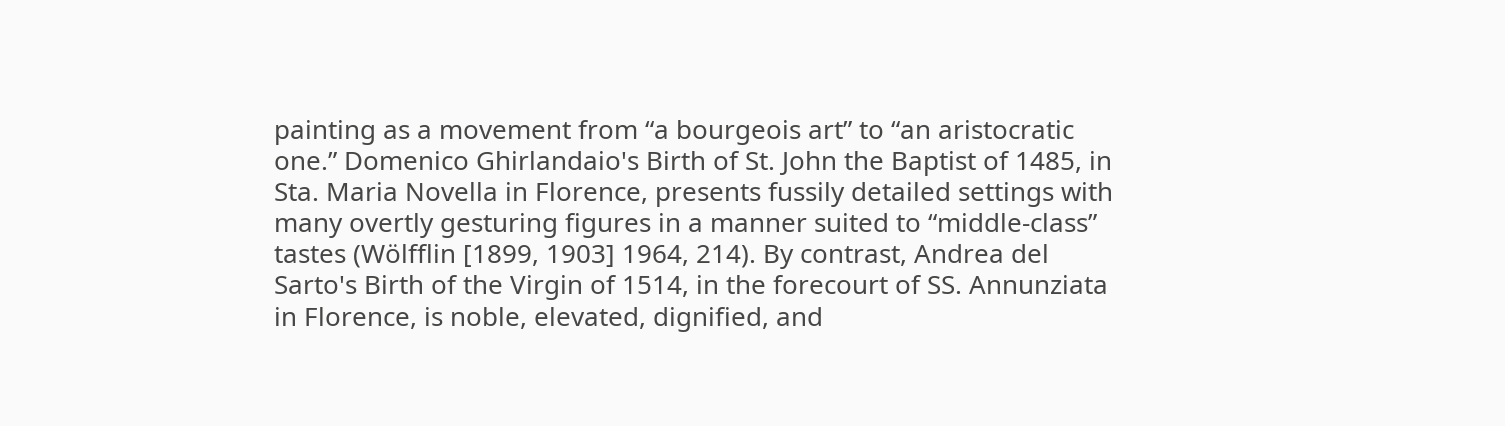painting as a movement from “a bourgeois art” to “an aristocratic one.” Domenico Ghirlandaio's Birth of St. John the Baptist of 1485, in Sta. Maria Novella in Florence, presents fussily detailed settings with many overtly gesturing figures in a manner suited to “middle-class” tastes (Wölfflin [1899, 1903] 1964, 214). By contrast, Andrea del Sarto's Birth of the Virgin of 1514, in the forecourt of SS. Annunziata in Florence, is noble, elevated, dignified, and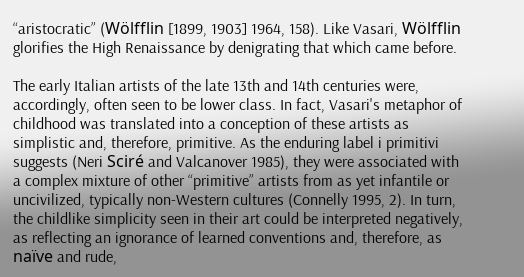“aristocratic” (Wölfflin [1899, 1903] 1964, 158). Like Vasari, Wölfflin glorifies the High Renaissance by denigrating that which came before.

The early Italian artists of the late 13th and 14th centuries were, accordingly, often seen to be lower class. In fact, Vasari's metaphor of childhood was translated into a conception of these artists as simplistic and, therefore, primitive. As the enduring label i primitivi suggests (Neri Sciré and Valcanover 1985), they were associated with a complex mixture of other “primitive” artists from as yet infantile or uncivilized, typically non-Western cultures (Connelly 1995, 2). In turn, the childlike simplicity seen in their art could be interpreted negatively, as reflecting an ignorance of learned conventions and, therefore, as naïve and rude,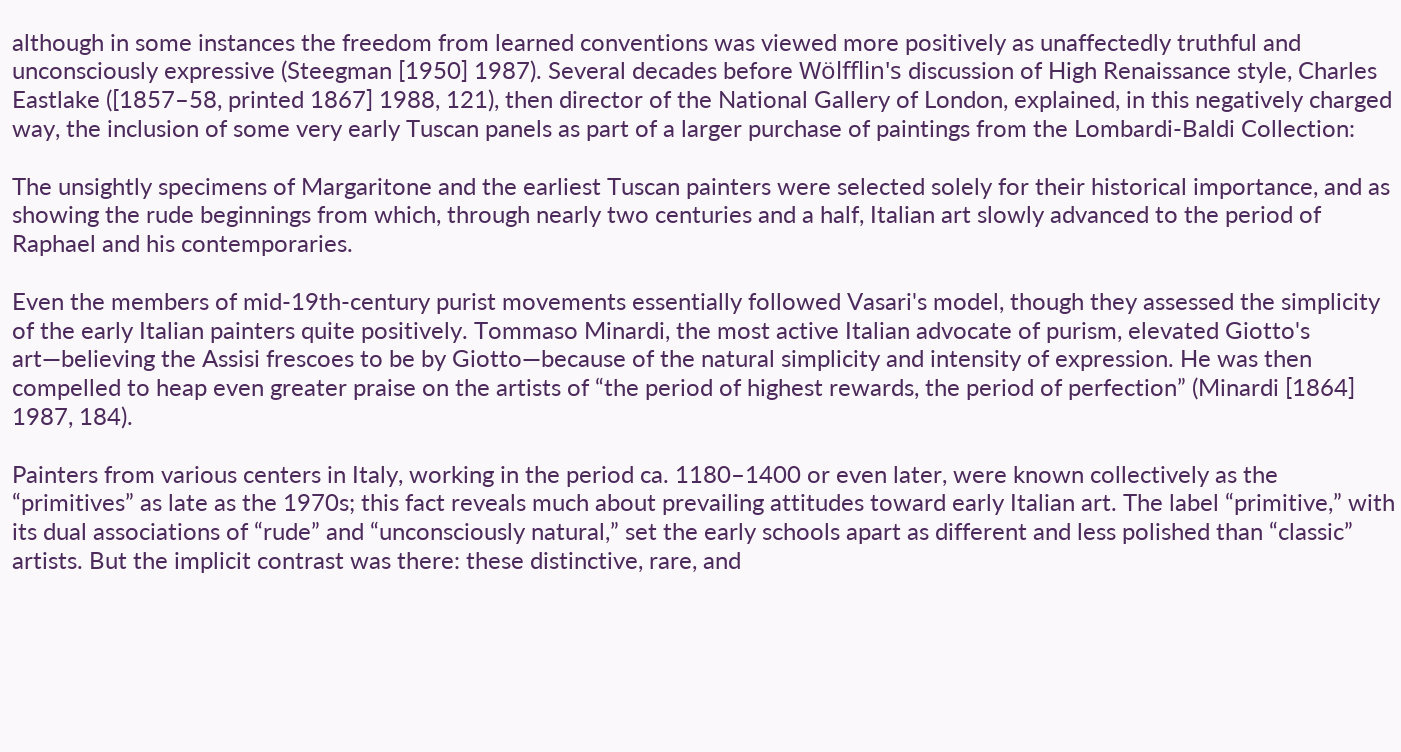although in some instances the freedom from learned conventions was viewed more positively as unaffectedly truthful and unconsciously expressive (Steegman [1950] 1987). Several decades before Wölfflin's discussion of High Renaissance style, Charles Eastlake ([1857–58, printed 1867] 1988, 121), then director of the National Gallery of London, explained, in this negatively charged way, the inclusion of some very early Tuscan panels as part of a larger purchase of paintings from the Lombardi-Baldi Collection:

The unsightly specimens of Margaritone and the earliest Tuscan painters were selected solely for their historical importance, and as showing the rude beginnings from which, through nearly two centuries and a half, Italian art slowly advanced to the period of Raphael and his contemporaries.

Even the members of mid-19th-century purist movements essentially followed Vasari's model, though they assessed the simplicity of the early Italian painters quite positively. Tommaso Minardi, the most active Italian advocate of purism, elevated Giotto's art—believing the Assisi frescoes to be by Giotto—because of the natural simplicity and intensity of expression. He was then compelled to heap even greater praise on the artists of “the period of highest rewards, the period of perfection” (Minardi [1864] 1987, 184).

Painters from various centers in Italy, working in the period ca. 1180–1400 or even later, were known collectively as the “primitives” as late as the 1970s; this fact reveals much about prevailing attitudes toward early Italian art. The label “primitive,” with its dual associations of “rude” and “unconsciously natural,” set the early schools apart as different and less polished than “classic” artists. But the implicit contrast was there: these distinctive, rare, and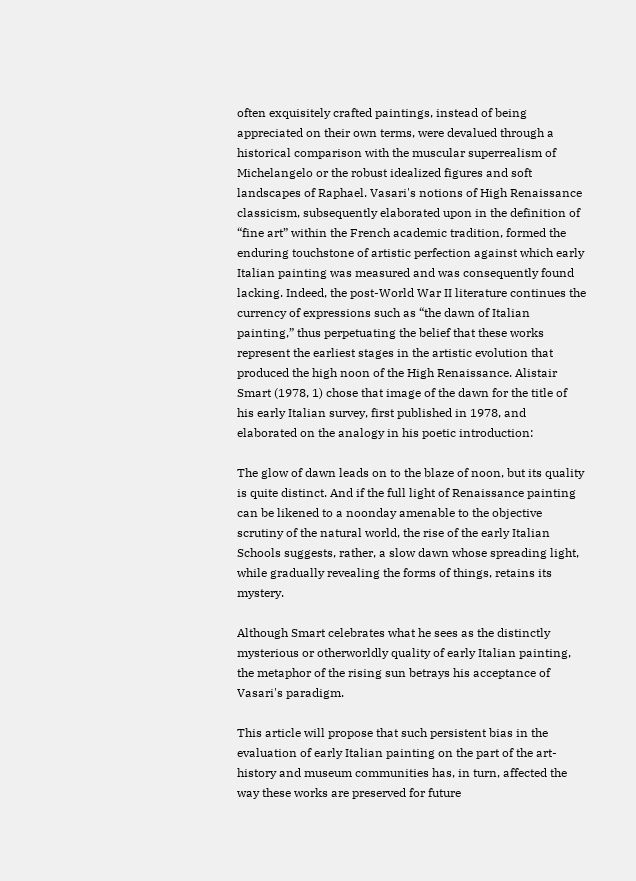often exquisitely crafted paintings, instead of being appreciated on their own terms, were devalued through a historical comparison with the muscular superrealism of Michelangelo or the robust idealized figures and soft landscapes of Raphael. Vasari's notions of High Renaissance classicism, subsequently elaborated upon in the definition of “fine art” within the French academic tradition, formed the enduring touchstone of artistic perfection against which early Italian painting was measured and was consequently found lacking. Indeed, the post-World War II literature continues the currency of expressions such as “the dawn of Italian painting,” thus perpetuating the belief that these works represent the earliest stages in the artistic evolution that produced the high noon of the High Renaissance. Alistair Smart (1978, 1) chose that image of the dawn for the title of his early Italian survey, first published in 1978, and elaborated on the analogy in his poetic introduction:

The glow of dawn leads on to the blaze of noon, but its quality is quite distinct. And if the full light of Renaissance painting can be likened to a noonday amenable to the objective scrutiny of the natural world, the rise of the early Italian Schools suggests, rather, a slow dawn whose spreading light, while gradually revealing the forms of things, retains its mystery.

Although Smart celebrates what he sees as the distinctly mysterious or otherworldly quality of early Italian painting, the metaphor of the rising sun betrays his acceptance of Vasari's paradigm.

This article will propose that such persistent bias in the evaluation of early Italian painting on the part of the art-history and museum communities has, in turn, affected the way these works are preserved for future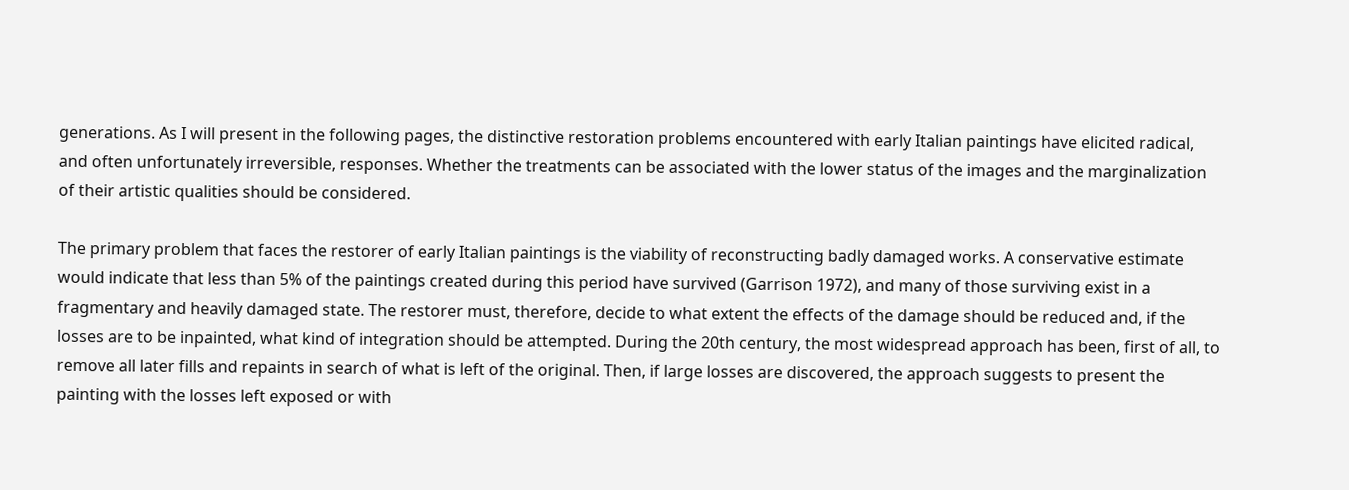generations. As I will present in the following pages, the distinctive restoration problems encountered with early Italian paintings have elicited radical, and often unfortunately irreversible, responses. Whether the treatments can be associated with the lower status of the images and the marginalization of their artistic qualities should be considered.

The primary problem that faces the restorer of early Italian paintings is the viability of reconstructing badly damaged works. A conservative estimate would indicate that less than 5% of the paintings created during this period have survived (Garrison 1972), and many of those surviving exist in a fragmentary and heavily damaged state. The restorer must, therefore, decide to what extent the effects of the damage should be reduced and, if the losses are to be inpainted, what kind of integration should be attempted. During the 20th century, the most widespread approach has been, first of all, to remove all later fills and repaints in search of what is left of the original. Then, if large losses are discovered, the approach suggests to present the painting with the losses left exposed or with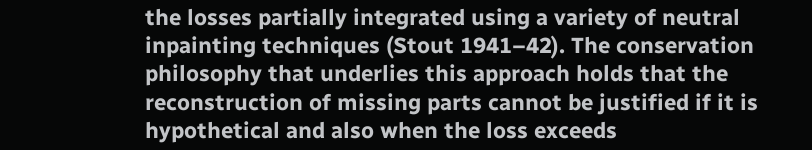the losses partially integrated using a variety of neutral inpainting techniques (Stout 1941–42). The conservation philosophy that underlies this approach holds that the reconstruction of missing parts cannot be justified if it is hypothetical and also when the loss exceeds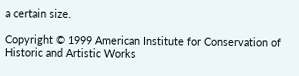a certain size.

Copyright © 1999 American Institute for Conservation of Historic and Artistic Works